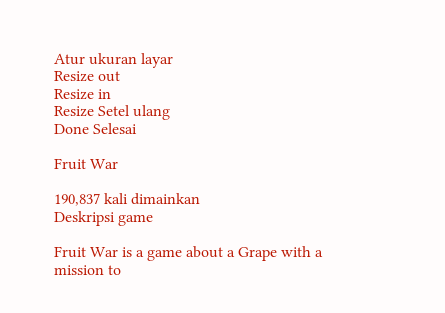Atur ukuran layar
Resize out
Resize in
Resize Setel ulang
Done Selesai

Fruit War

190,837 kali dimainkan
Deskripsi game

Fruit War is a game about a Grape with a mission to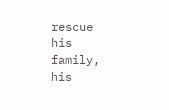rescue his family, his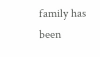family has been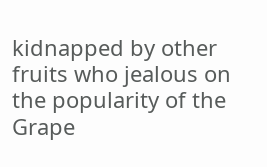kidnapped by other fruits who jealous on the popularity of the Grape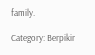family.

Category: Berpikir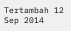Tertambah 12 Sep 2014